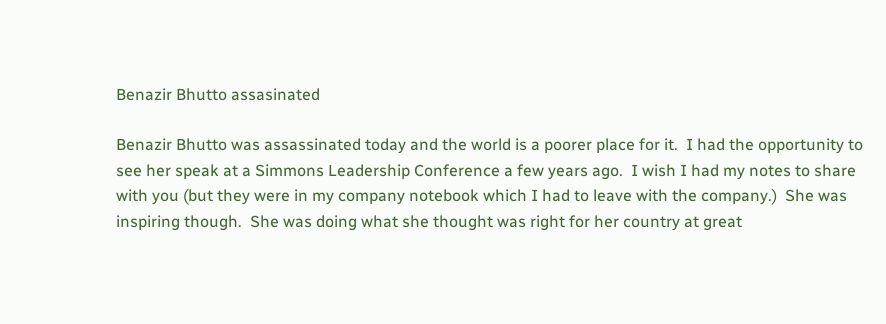Benazir Bhutto assasinated

Benazir Bhutto was assassinated today and the world is a poorer place for it.  I had the opportunity to see her speak at a Simmons Leadership Conference a few years ago.  I wish I had my notes to share with you (but they were in my company notebook which I had to leave with the company.)  She was inspiring though.  She was doing what she thought was right for her country at great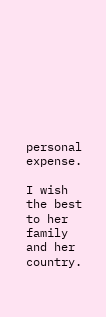personal expense.

I wish the best to her family and her country.